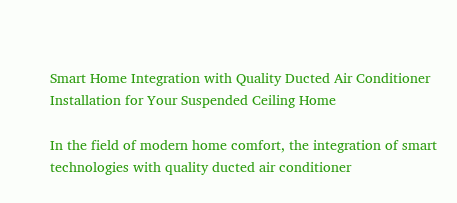Smart Home Integration with Quality Ducted Air Conditioner Installation for Your Suspended Ceiling Home

In the field of modern home comfort, the integration of smart technologies with quality ducted air conditioner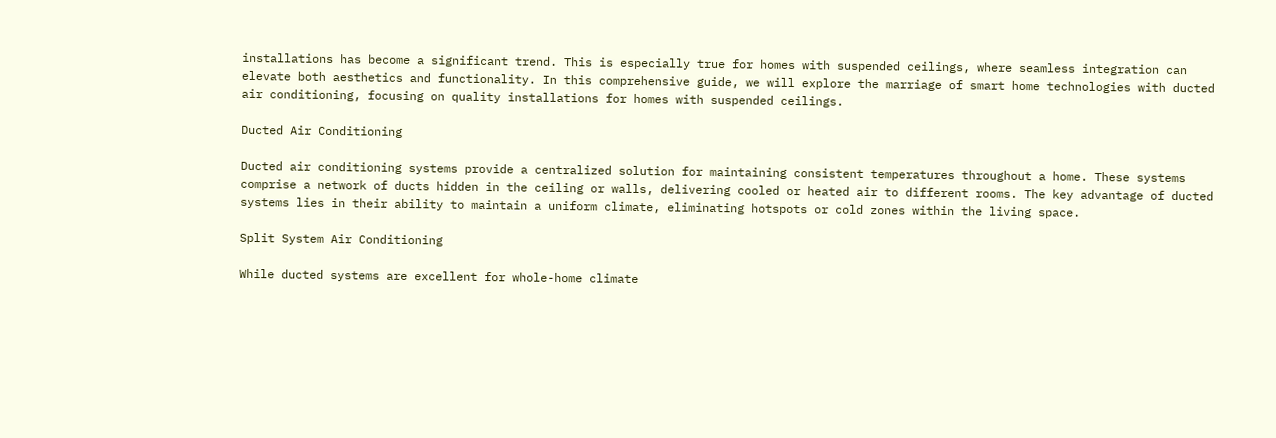installations has become a significant trend. This is especially true for homes with suspended ceilings, where seamless integration can elevate both aesthetics and functionality. In this comprehensive guide, we will explore the marriage of smart home technologies with ducted air conditioning, focusing on quality installations for homes with suspended ceilings.

Ducted Air Conditioning

Ducted air conditioning systems provide a centralized solution for maintaining consistent temperatures throughout a home. These systems comprise a network of ducts hidden in the ceiling or walls, delivering cooled or heated air to different rooms. The key advantage of ducted systems lies in their ability to maintain a uniform climate, eliminating hotspots or cold zones within the living space.

Split System Air Conditioning

While ducted systems are excellent for whole-home climate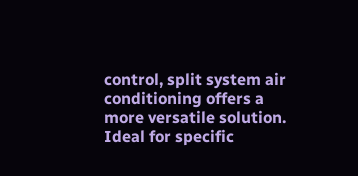control, split system air conditioning offers a more versatile solution. Ideal for specific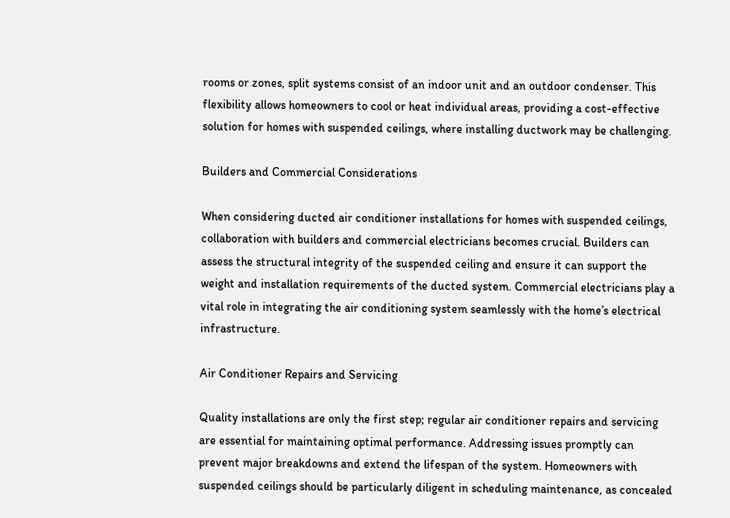rooms or zones, split systems consist of an indoor unit and an outdoor condenser. This flexibility allows homeowners to cool or heat individual areas, providing a cost-effective solution for homes with suspended ceilings, where installing ductwork may be challenging.

Builders and Commercial Considerations

When considering ducted air conditioner installations for homes with suspended ceilings, collaboration with builders and commercial electricians becomes crucial. Builders can assess the structural integrity of the suspended ceiling and ensure it can support the weight and installation requirements of the ducted system. Commercial electricians play a vital role in integrating the air conditioning system seamlessly with the home’s electrical infrastructure.

Air Conditioner Repairs and Servicing

Quality installations are only the first step; regular air conditioner repairs and servicing are essential for maintaining optimal performance. Addressing issues promptly can prevent major breakdowns and extend the lifespan of the system. Homeowners with suspended ceilings should be particularly diligent in scheduling maintenance, as concealed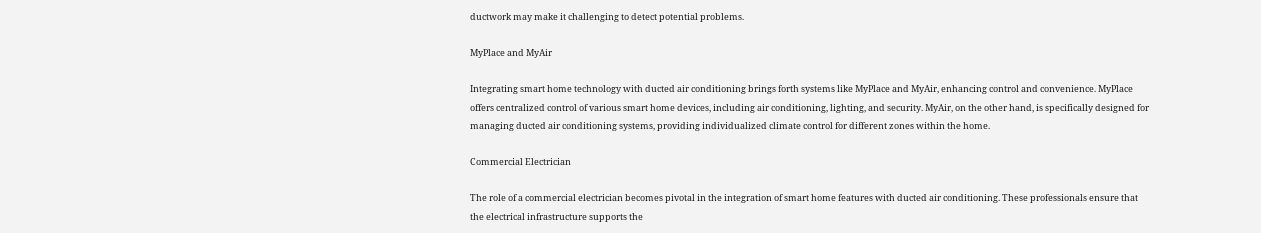ductwork may make it challenging to detect potential problems.

MyPlace and MyAir

Integrating smart home technology with ducted air conditioning brings forth systems like MyPlace and MyAir, enhancing control and convenience. MyPlace offers centralized control of various smart home devices, including air conditioning, lighting, and security. MyAir, on the other hand, is specifically designed for managing ducted air conditioning systems, providing individualized climate control for different zones within the home.

Commercial Electrician

The role of a commercial electrician becomes pivotal in the integration of smart home features with ducted air conditioning. These professionals ensure that the electrical infrastructure supports the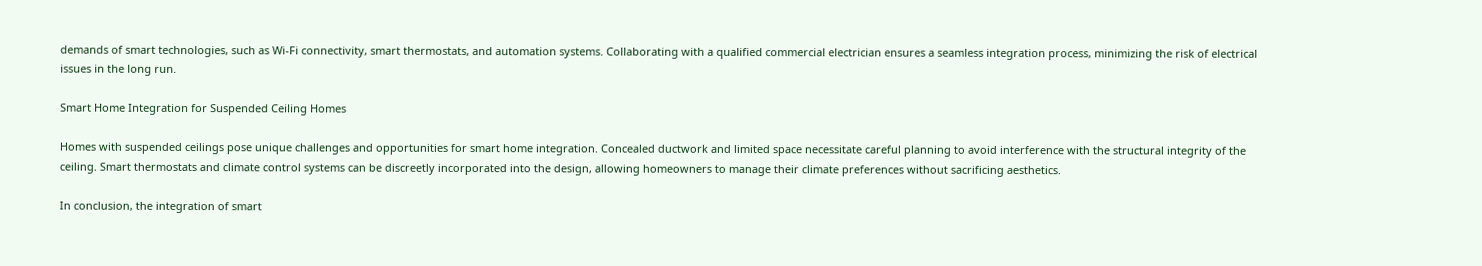demands of smart technologies, such as Wi-Fi connectivity, smart thermostats, and automation systems. Collaborating with a qualified commercial electrician ensures a seamless integration process, minimizing the risk of electrical issues in the long run.

Smart Home Integration for Suspended Ceiling Homes

Homes with suspended ceilings pose unique challenges and opportunities for smart home integration. Concealed ductwork and limited space necessitate careful planning to avoid interference with the structural integrity of the ceiling. Smart thermostats and climate control systems can be discreetly incorporated into the design, allowing homeowners to manage their climate preferences without sacrificing aesthetics.

In conclusion, the integration of smart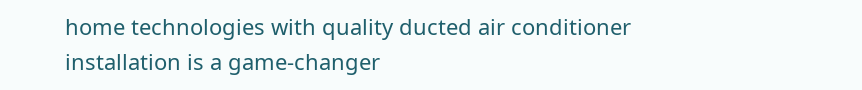home technologies with quality ducted air conditioner installation is a game-changer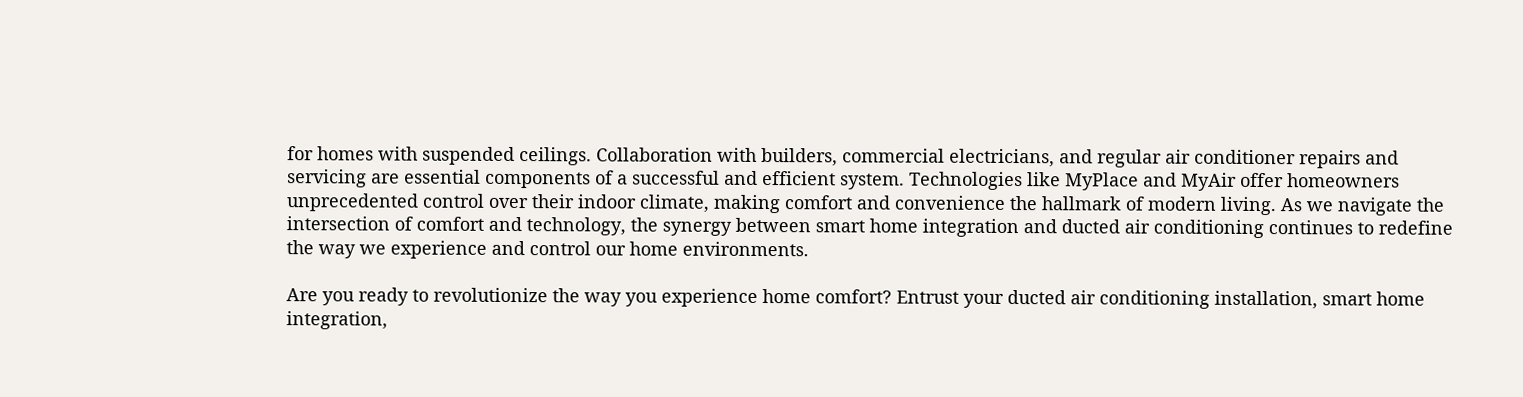for homes with suspended ceilings. Collaboration with builders, commercial electricians, and regular air conditioner repairs and servicing are essential components of a successful and efficient system. Technologies like MyPlace and MyAir offer homeowners unprecedented control over their indoor climate, making comfort and convenience the hallmark of modern living. As we navigate the intersection of comfort and technology, the synergy between smart home integration and ducted air conditioning continues to redefine the way we experience and control our home environments.

Are you ready to revolutionize the way you experience home comfort? Entrust your ducted air conditioning installation, smart home integration,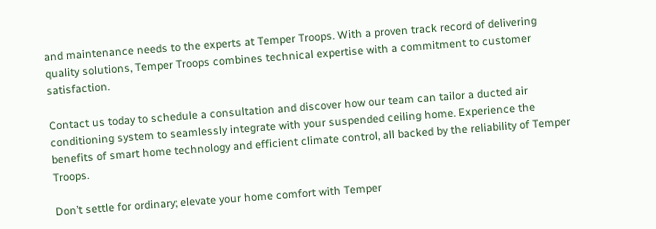and maintenance needs to the experts at Temper Troops. With a proven track record of delivering quality solutions, Temper Troops combines technical expertise with a commitment to customer satisfaction.

Contact us today to schedule a consultation and discover how our team can tailor a ducted air conditioning system to seamlessly integrate with your suspended ceiling home. Experience the benefits of smart home technology and efficient climate control, all backed by the reliability of Temper Troops.

Don’t settle for ordinary; elevate your home comfort with Temper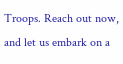Troops. Reach out now, and let us embark on a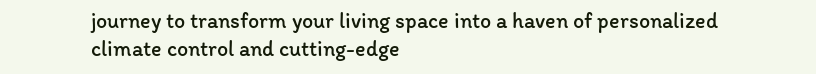journey to transform your living space into a haven of personalized climate control and cutting-edge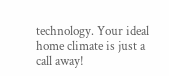technology. Your ideal home climate is just a call away!